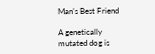Man’s Best Friend

A genetically mutated dog is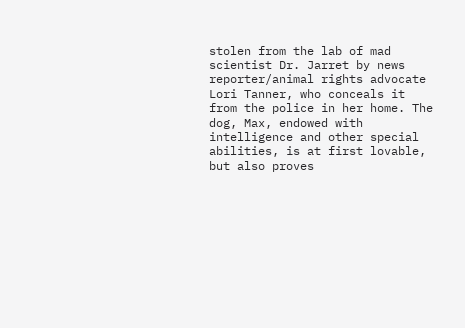stolen from the lab of mad scientist Dr. Jarret by news reporter/animal rights advocate Lori Tanner, who conceals it from the police in her home. The dog, Max, endowed with intelligence and other special abilities, is at first lovable, but also proves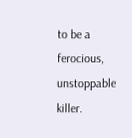to be a ferocious, unstoppable killer.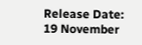Release Date: 19 November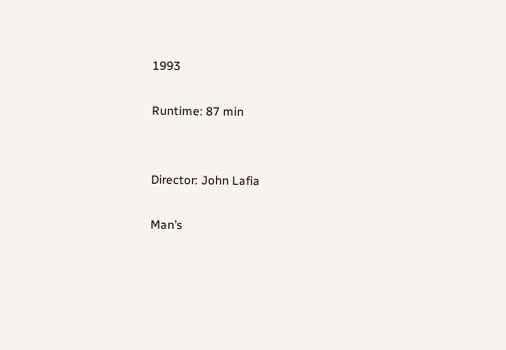1993

Runtime: 87 min


Director: John Lafia

Man’s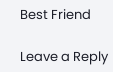Best Friend

Leave a Reply